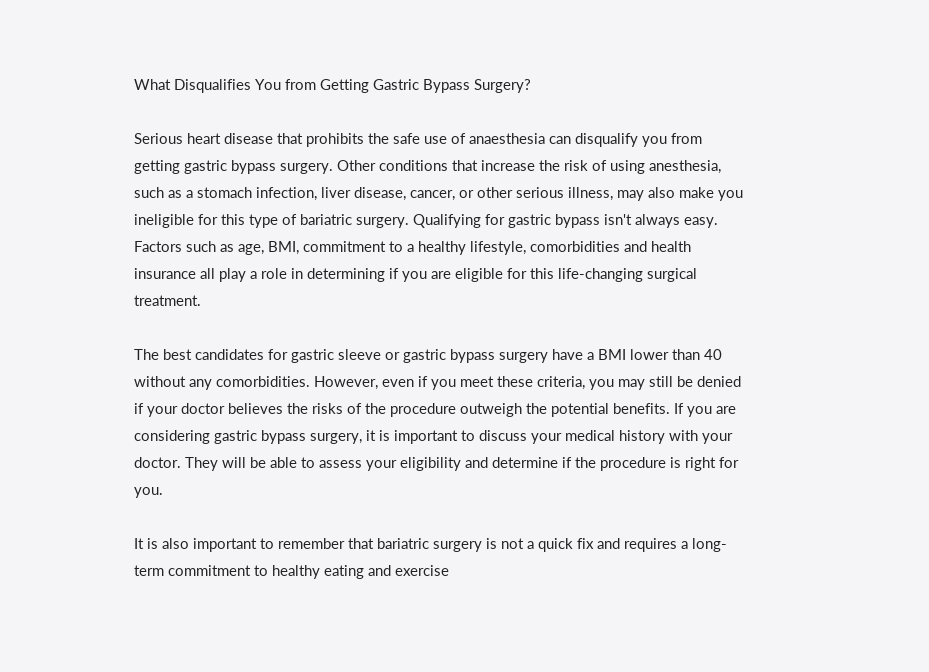What Disqualifies You from Getting Gastric Bypass Surgery?

Serious heart disease that prohibits the safe use of anaesthesia can disqualify you from getting gastric bypass surgery. Other conditions that increase the risk of using anesthesia, such as a stomach infection, liver disease, cancer, or other serious illness, may also make you ineligible for this type of bariatric surgery. Qualifying for gastric bypass isn't always easy. Factors such as age, BMI, commitment to a healthy lifestyle, comorbidities and health insurance all play a role in determining if you are eligible for this life-changing surgical treatment.

The best candidates for gastric sleeve or gastric bypass surgery have a BMI lower than 40 without any comorbidities. However, even if you meet these criteria, you may still be denied if your doctor believes the risks of the procedure outweigh the potential benefits. If you are considering gastric bypass surgery, it is important to discuss your medical history with your doctor. They will be able to assess your eligibility and determine if the procedure is right for you.

It is also important to remember that bariatric surgery is not a quick fix and requires a long-term commitment to healthy eating and exercise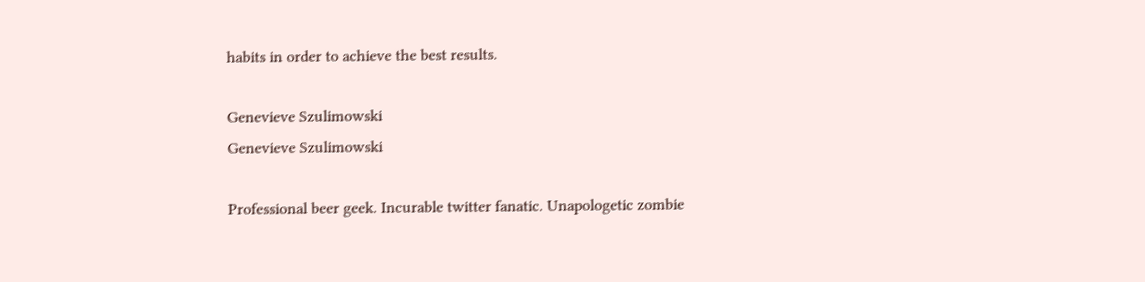habits in order to achieve the best results.

Genevieve Szulimowski
Genevieve Szulimowski

Professional beer geek. Incurable twitter fanatic. Unapologetic zombie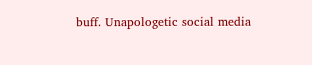buff. Unapologetic social media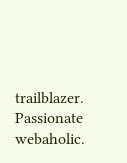trailblazer. Passionate webaholic.